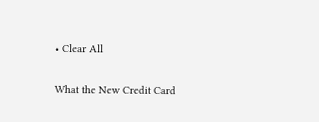• Clear All

What the New Credit Card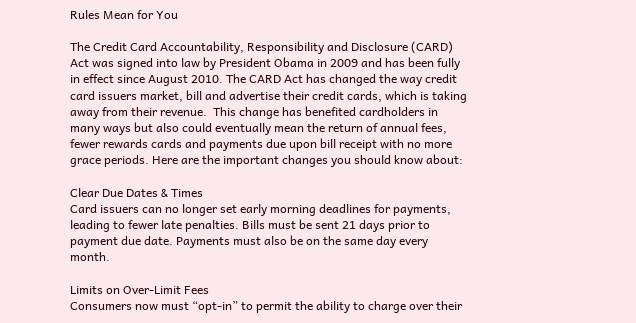Rules Mean for You

The Credit Card Accountability, Responsibility and Disclosure (CARD) Act was signed into law by President Obama in 2009 and has been fully in effect since August 2010. The CARD Act has changed the way credit card issuers market, bill and advertise their credit cards, which is taking away from their revenue.  This change has benefited cardholders in many ways but also could eventually mean the return of annual fees, fewer rewards cards and payments due upon bill receipt with no more grace periods. Here are the important changes you should know about:

Clear Due Dates & Times
Card issuers can no longer set early morning deadlines for payments, leading to fewer late penalties. Bills must be sent 21 days prior to payment due date. Payments must also be on the same day every month.

Limits on Over-Limit Fees
Consumers now must “opt-in” to permit the ability to charge over their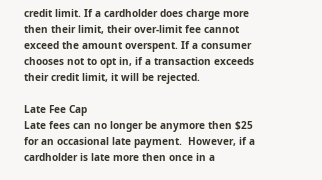credit limit. If a cardholder does charge more then their limit, their over-limit fee cannot exceed the amount overspent. If a consumer chooses not to opt in, if a transaction exceeds their credit limit, it will be rejected.

Late Fee Cap
Late fees can no longer be anymore then $25 for an occasional late payment.  However, if a cardholder is late more then once in a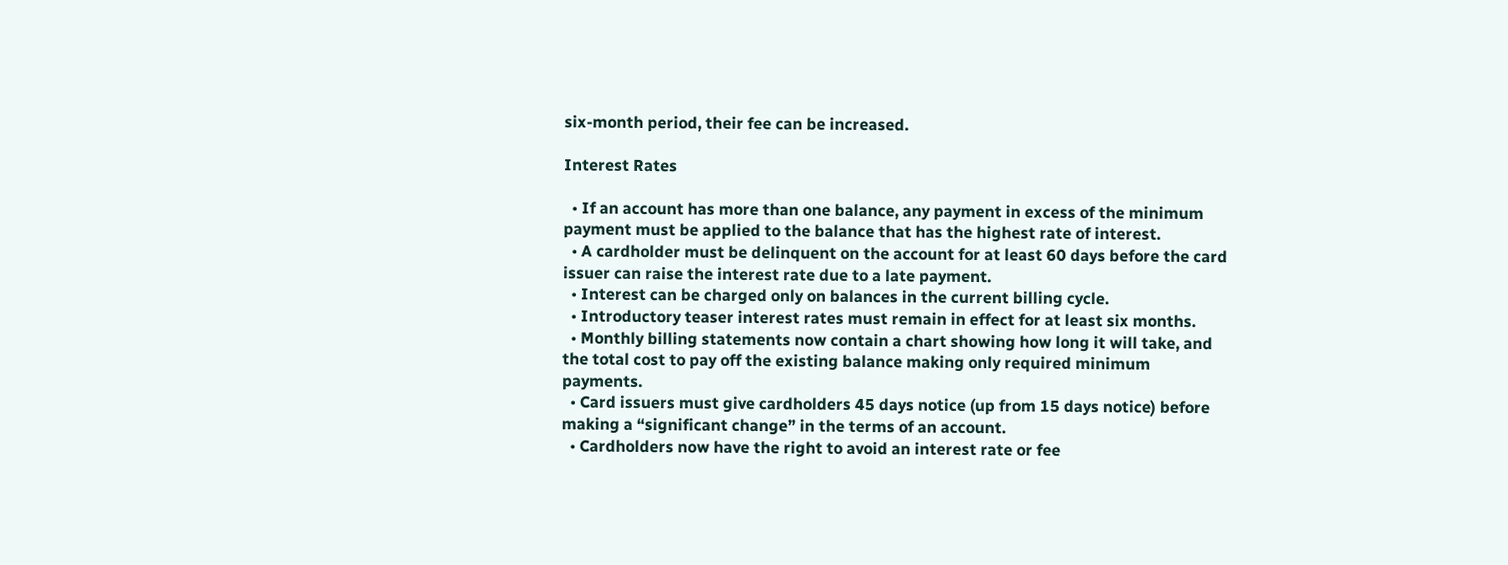six-month period, their fee can be increased.

Interest Rates

  • If an account has more than one balance, any payment in excess of the minimum payment must be applied to the balance that has the highest rate of interest.
  • A cardholder must be delinquent on the account for at least 60 days before the card issuer can raise the interest rate due to a late payment.
  • Interest can be charged only on balances in the current billing cycle.
  • Introductory teaser interest rates must remain in effect for at least six months.
  • Monthly billing statements now contain a chart showing how long it will take, and the total cost to pay off the existing balance making only required minimum payments.
  • Card issuers must give cardholders 45 days notice (up from 15 days notice) before making a “significant change” in the terms of an account.
  • Cardholders now have the right to avoid an interest rate or fee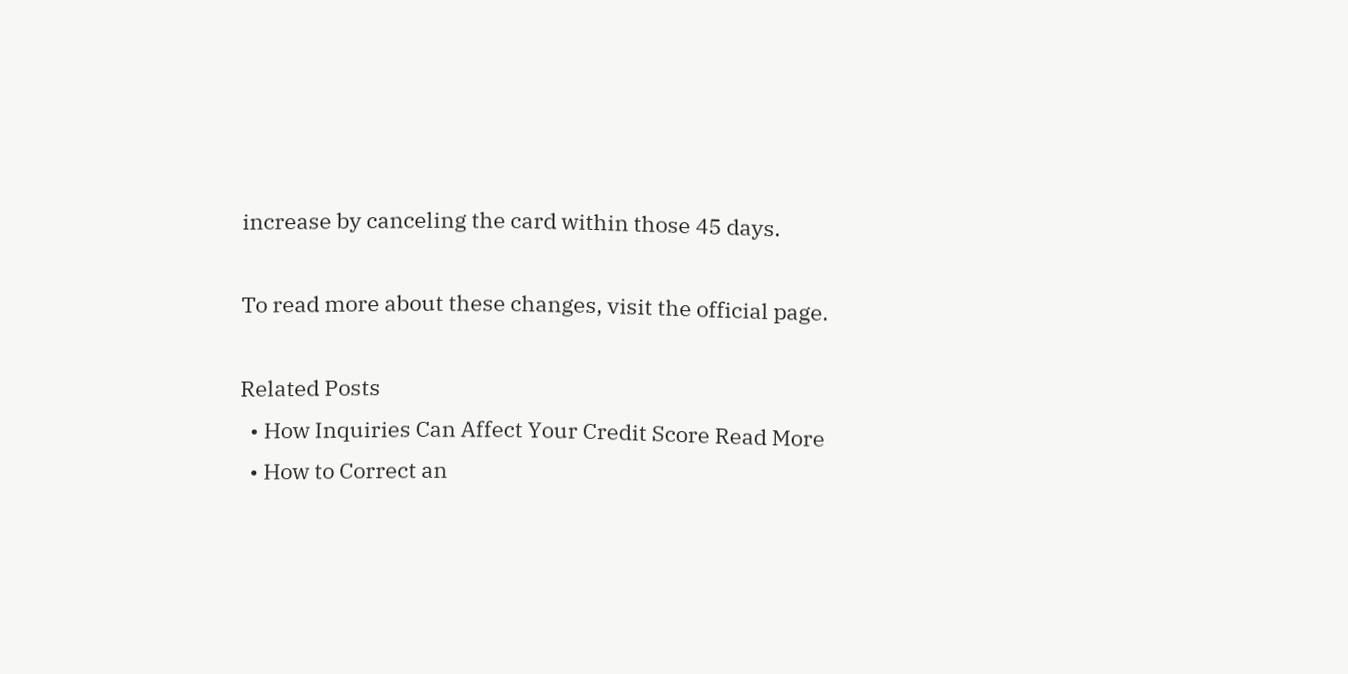increase by canceling the card within those 45 days.

To read more about these changes, visit the official page.

Related Posts
  • How Inquiries Can Affect Your Credit Score Read More
  • How to Correct an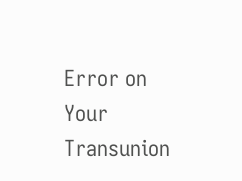Error on Your Transunion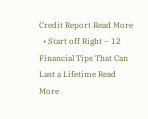Credit Report Read More
  • Start off Right – 12 Financial Tips That Can Last a Lifetime Read More